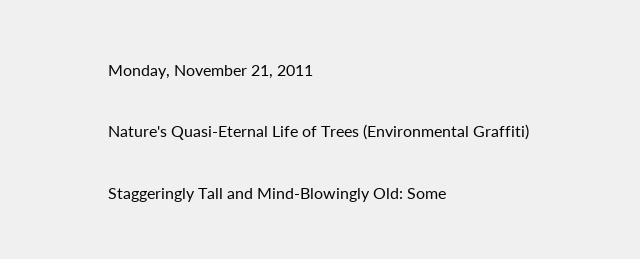Monday, November 21, 2011

Nature's Quasi-Eternal Life of Trees (Environmental Graffiti)

Staggeringly Tall and Mind-Blowingly Old: Some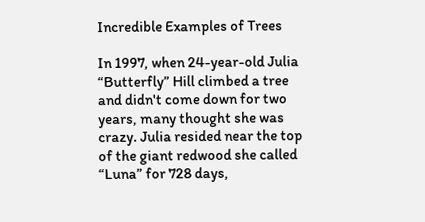Incredible Examples of Trees

In 1997, when 24-year-old Julia “Butterfly” Hill climbed a tree and didn't come down for two years, many thought she was crazy. Julia resided near the top of the giant redwood she called “Luna” for 728 days,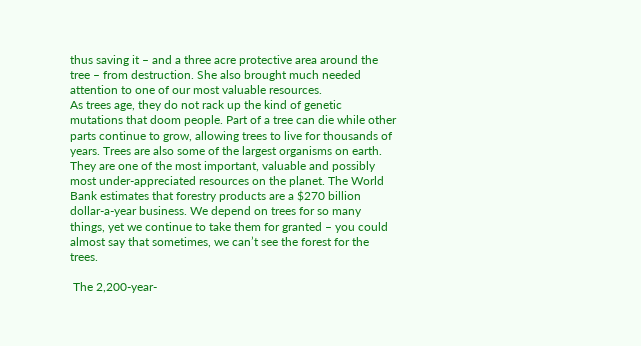thus saving it – and a three acre protective area around the tree – from destruction. She also brought much needed attention to one of our most valuable resources.
As trees age, they do not rack up the kind of genetic mutations that doom people. Part of a tree can die while other parts continue to grow, allowing trees to live for thousands of years. Trees are also some of the largest organisms on earth. They are one of the most important, valuable and possibly most under-appreciated resources on the planet. The World Bank estimates that forestry products are a $270 billion dollar-a-year business. We depend on trees for so many things, yet we continue to take them for granted – you could almost say that sometimes, we can’t see the forest for the trees.

 The 2,200-year-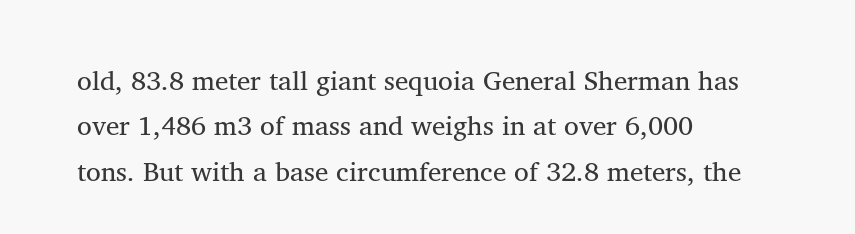old, 83.8 meter tall giant sequoia General Sherman has over 1,486 m3 of mass and weighs in at over 6,000 tons. But with a base circumference of 32.8 meters, the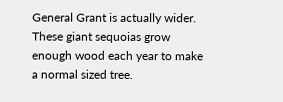General Grant is actually wider. These giant sequoias grow enough wood each year to make a normal sized tree.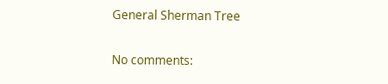General Sherman Tree

No comments: